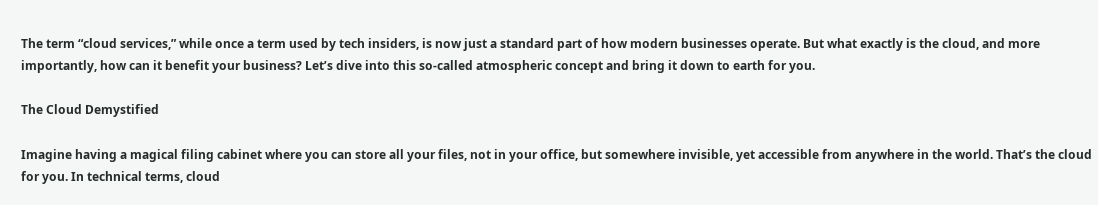The term “cloud services,” while once a term used by tech insiders, is now just a standard part of how modern businesses operate. But what exactly is the cloud, and more importantly, how can it benefit your business? Let’s dive into this so-called atmospheric concept and bring it down to earth for you.

The Cloud Demystified

Imagine having a magical filing cabinet where you can store all your files, not in your office, but somewhere invisible, yet accessible from anywhere in the world. That’s the cloud for you. In technical terms, cloud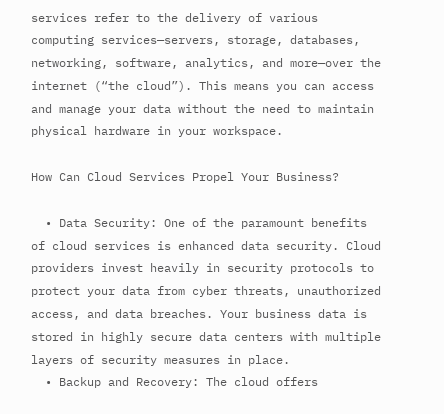services refer to the delivery of various computing services—servers, storage, databases, networking, software, analytics, and more—over the internet (“the cloud”). This means you can access and manage your data without the need to maintain physical hardware in your workspace.

How Can Cloud Services Propel Your Business?

  • Data Security: One of the paramount benefits of cloud services is enhanced data security. Cloud providers invest heavily in security protocols to protect your data from cyber threats, unauthorized access, and data breaches. Your business data is stored in highly secure data centers with multiple layers of security measures in place.
  • Backup and Recovery: The cloud offers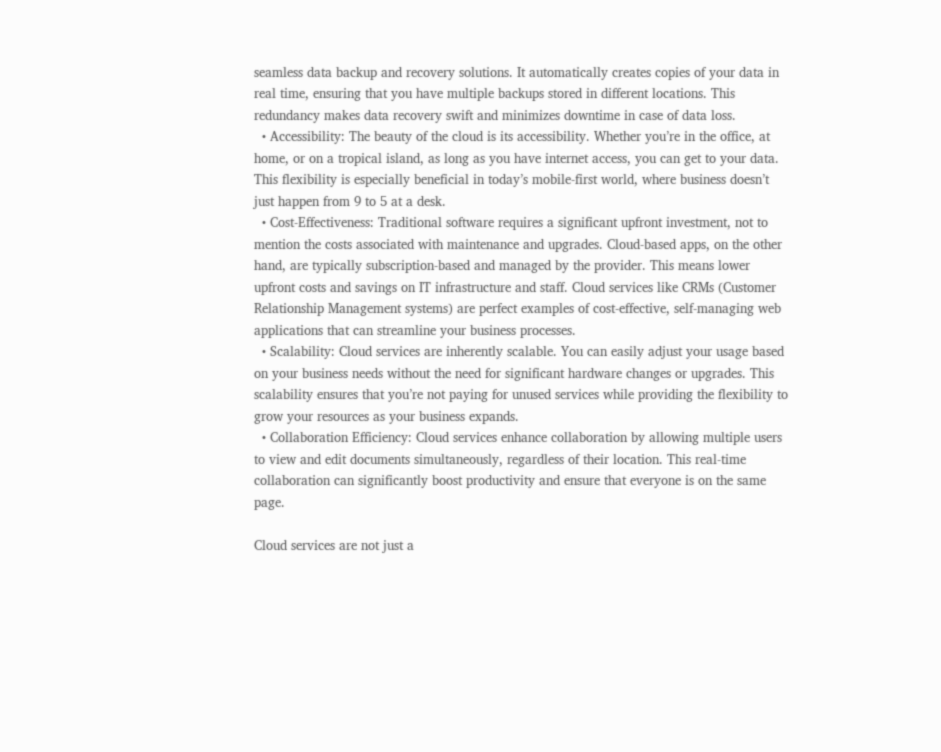seamless data backup and recovery solutions. It automatically creates copies of your data in real time, ensuring that you have multiple backups stored in different locations. This redundancy makes data recovery swift and minimizes downtime in case of data loss.
  • Accessibility: The beauty of the cloud is its accessibility. Whether you’re in the office, at home, or on a tropical island, as long as you have internet access, you can get to your data. This flexibility is especially beneficial in today’s mobile-first world, where business doesn’t just happen from 9 to 5 at a desk.
  • Cost-Effectiveness: Traditional software requires a significant upfront investment, not to mention the costs associated with maintenance and upgrades. Cloud-based apps, on the other hand, are typically subscription-based and managed by the provider. This means lower upfront costs and savings on IT infrastructure and staff. Cloud services like CRMs (Customer Relationship Management systems) are perfect examples of cost-effective, self-managing web applications that can streamline your business processes.
  • Scalability: Cloud services are inherently scalable. You can easily adjust your usage based on your business needs without the need for significant hardware changes or upgrades. This scalability ensures that you’re not paying for unused services while providing the flexibility to grow your resources as your business expands.
  • Collaboration Efficiency: Cloud services enhance collaboration by allowing multiple users to view and edit documents simultaneously, regardless of their location. This real-time collaboration can significantly boost productivity and ensure that everyone is on the same page.

Cloud services are not just a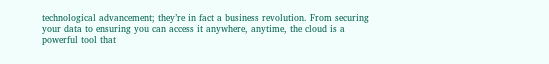technological advancement; they’re in fact a business revolution. From securing your data to ensuring you can access it anywhere, anytime, the cloud is a powerful tool that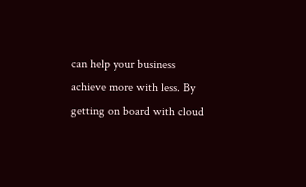can help your business achieve more with less. By getting on board with cloud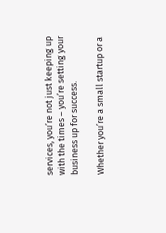services, you’re not just keeping up with the times – you’re setting your business up for success.

Whether you’re a small startup or a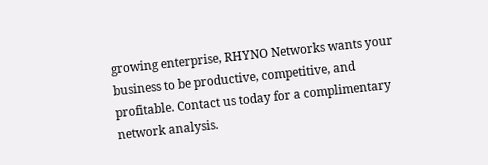growing enterprise, RHYNO Networks wants your business to be productive, competitive, and profitable. Contact us today for a complimentary network analysis.